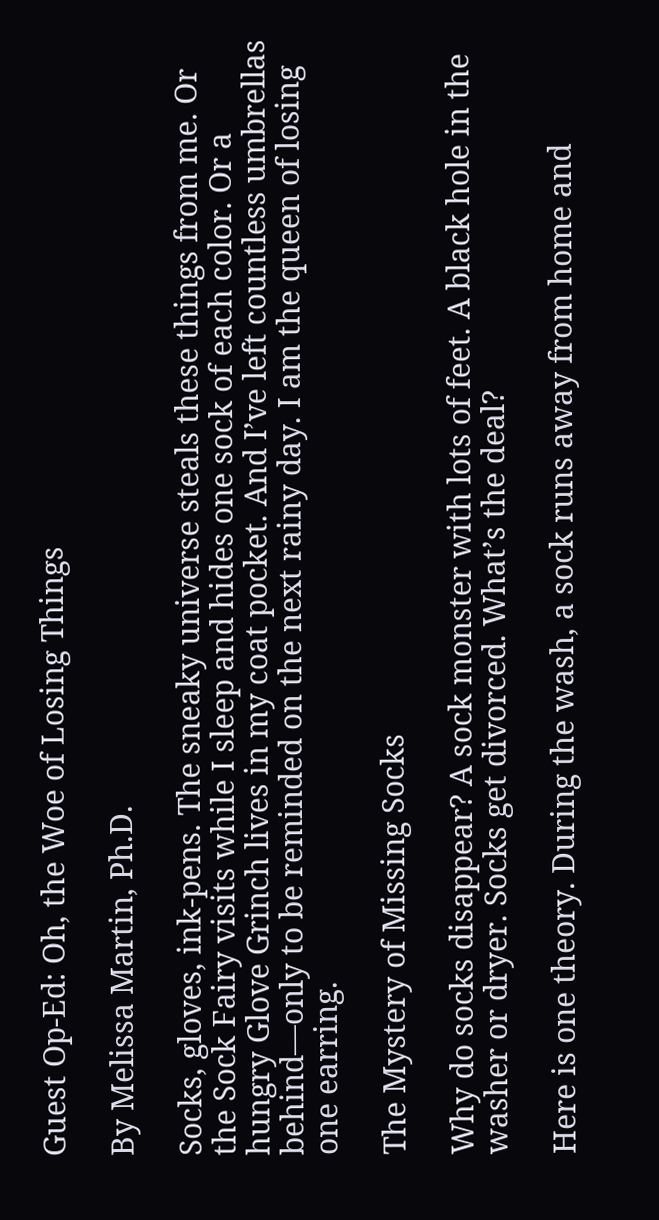Guest Op-Ed: Oh, the Woe of Losing Things

By Melissa Martin, Ph.D.

Socks, gloves, ink-pens. The sneaky universe steals these things from me. Or the Sock Fairy visits while I sleep and hides one sock of each color. Or a hungry Glove Grinch lives in my coat pocket. And I’ve left countless umbrellas behind—only to be reminded on the next rainy day. I am the queen of losing one earring.

The Mystery of Missing Socks

Why do socks disappear? A sock monster with lots of feet. A black hole in the washer or dryer. Socks get divorced. What’s the deal?

Here is one theory. During the wash, a sock runs away from home and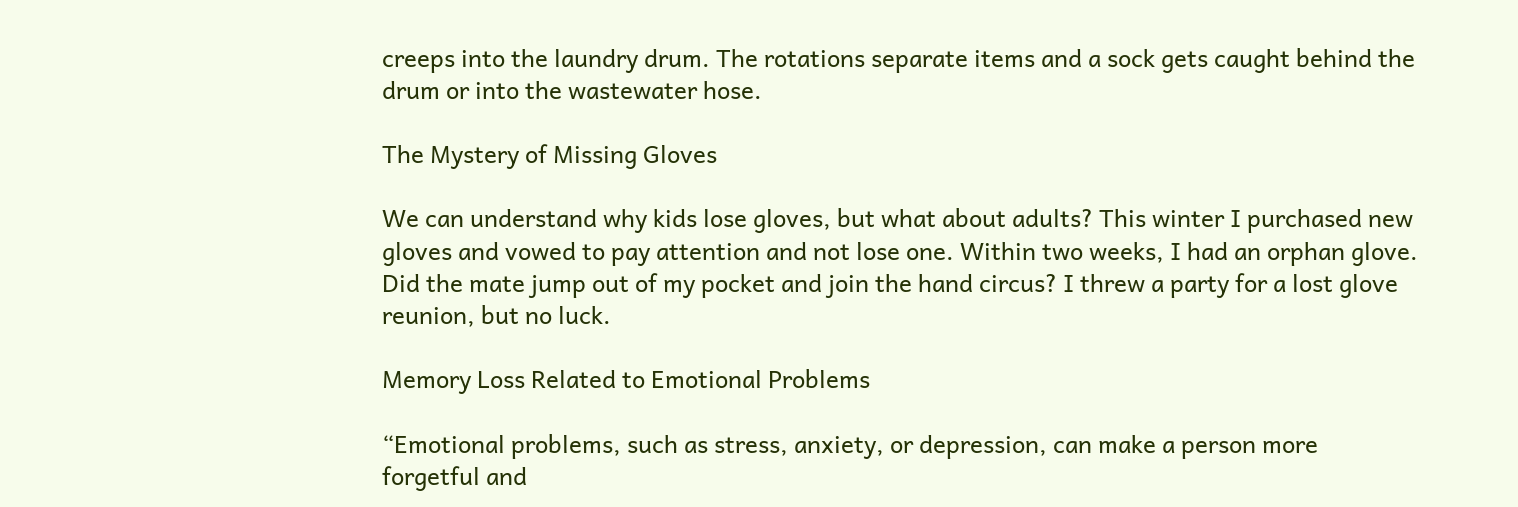creeps into the laundry drum. The rotations separate items and a sock gets caught behind the drum or into the wastewater hose.

The Mystery of Missing Gloves

We can understand why kids lose gloves, but what about adults? This winter I purchased new gloves and vowed to pay attention and not lose one. Within two weeks, I had an orphan glove. Did the mate jump out of my pocket and join the hand circus? I threw a party for a lost glove reunion, but no luck.

Memory Loss Related to Emotional Problems

“Emotional problems, such as stress, anxiety, or depression, can make a person more forgetful and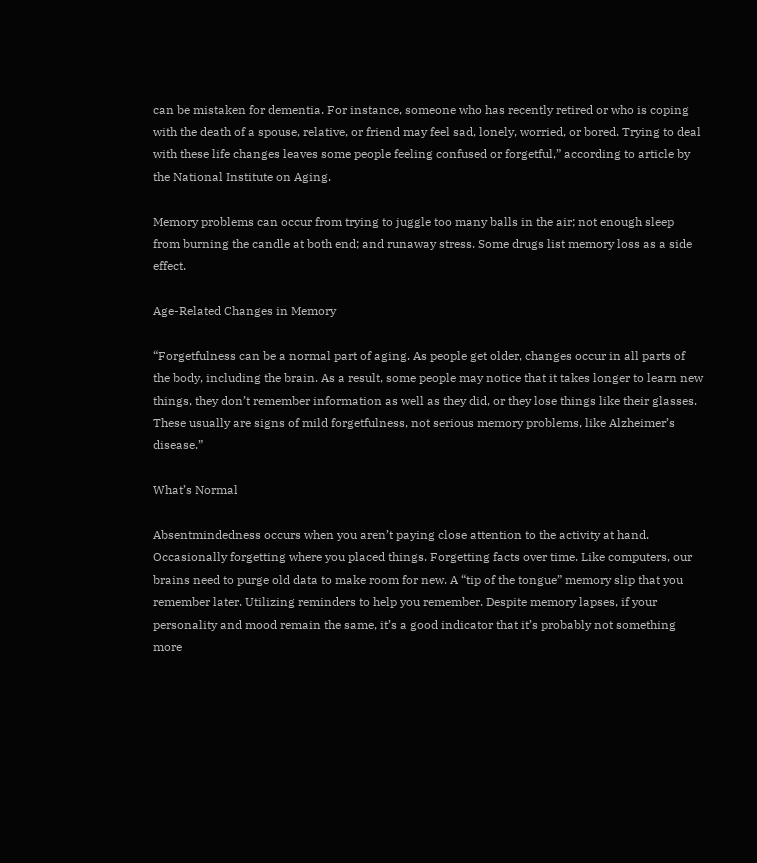can be mistaken for dementia. For instance, someone who has recently retired or who is coping with the death of a spouse, relative, or friend may feel sad, lonely, worried, or bored. Trying to deal with these life changes leaves some people feeling confused or forgetful,” according to article by the National Institute on Aging.

Memory problems can occur from trying to juggle too many balls in the air; not enough sleep from burning the candle at both end; and runaway stress. Some drugs list memory loss as a side effect.

Age-Related Changes in Memory

“Forgetfulness can be a normal part of aging. As people get older, changes occur in all parts of the body, including the brain. As a result, some people may notice that it takes longer to learn new things, they don’t remember information as well as they did, or they lose things like their glasses. These usually are signs of mild forgetfulness, not serious memory problems, like Alzheimer’s disease.”

What’s Normal

Absentmindedness occurs when you aren’t paying close attention to the activity at hand. Occasionally forgetting where you placed things. Forgetting facts over time. Like computers, our brains need to purge old data to make room for new. A “tip of the tongue” memory slip that you remember later. Utilizing reminders to help you remember. Despite memory lapses, if your personality and mood remain the same, it’s a good indicator that it’s probably not something more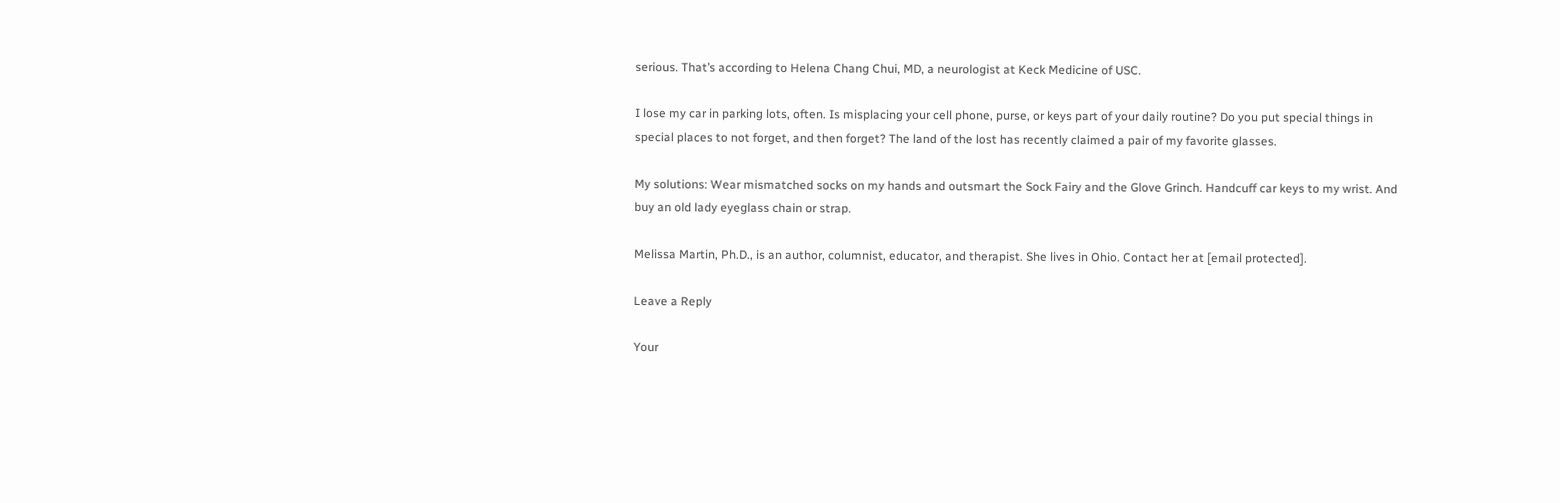serious. That’s according to Helena Chang Chui, MD, a neurologist at Keck Medicine of USC.

I lose my car in parking lots, often. Is misplacing your cell phone, purse, or keys part of your daily routine? Do you put special things in special places to not forget, and then forget? The land of the lost has recently claimed a pair of my favorite glasses.

My solutions: Wear mismatched socks on my hands and outsmart the Sock Fairy and the Glove Grinch. Handcuff car keys to my wrist. And buy an old lady eyeglass chain or strap.

Melissa Martin, Ph.D., is an author, columnist, educator, and therapist. She lives in Ohio. Contact her at [email protected].

Leave a Reply

Your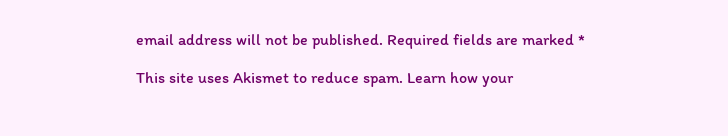email address will not be published. Required fields are marked *

This site uses Akismet to reduce spam. Learn how your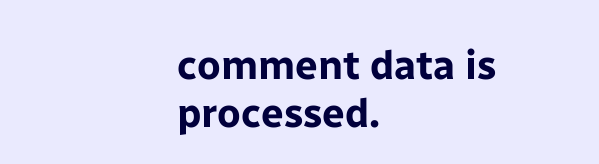comment data is processed.